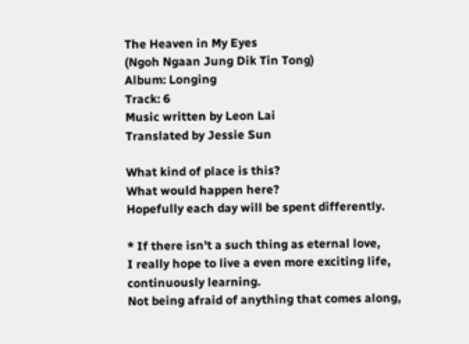The Heaven in My Eyes
(Ngoh Ngaan Jung Dik Tin Tong)
Album: Longing
Track: 6
Music written by Leon Lai
Translated by Jessie Sun

What kind of place is this?
What would happen here?
Hopefully each day will be spent differently.

* If there isn't a such thing as eternal love,
I really hope to live a even more exciting life,
continuously learning.
Not being afraid of anything that comes along,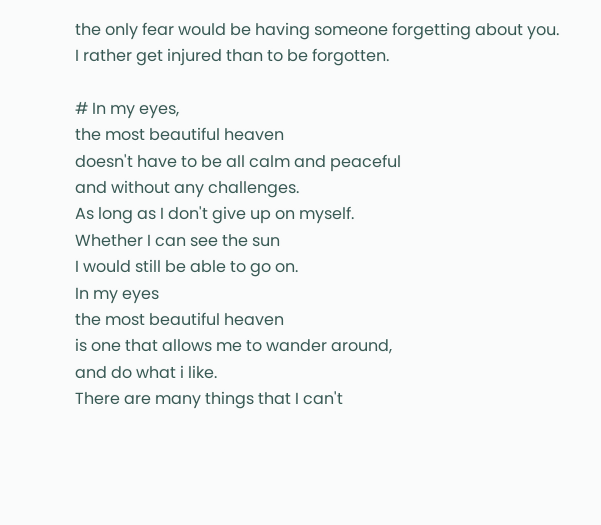the only fear would be having someone forgetting about you.
I rather get injured than to be forgotten.

# In my eyes,
the most beautiful heaven
doesn't have to be all calm and peaceful
and without any challenges.
As long as I don't give up on myself.
Whether I can see the sun
I would still be able to go on.
In my eyes
the most beautiful heaven
is one that allows me to wander around,
and do what i like.
There are many things that I can't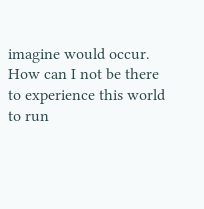imagine would occur.
How can I not be there
to experience this world
to run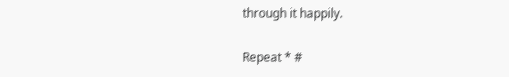through it happily.

Repeat * #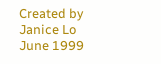Created by Janice Lo
June 1999